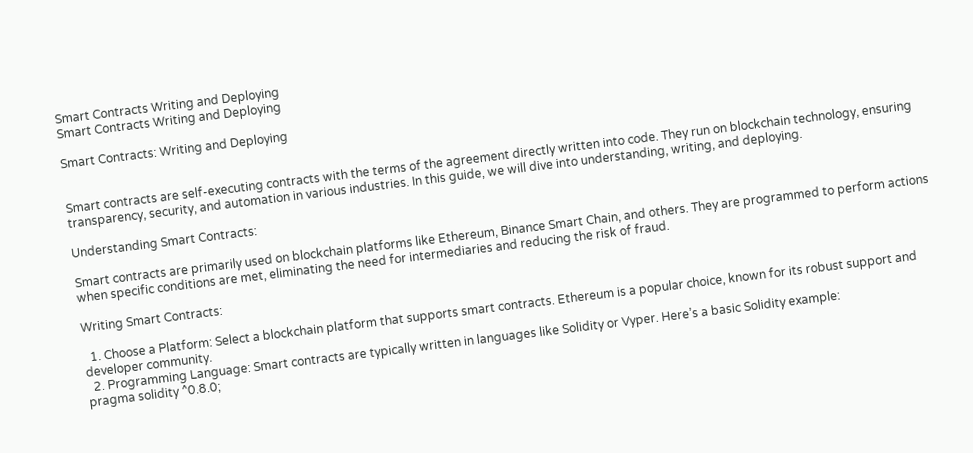Smart Contracts Writing and Deploying
Smart Contracts Writing and Deploying

Smart Contracts: Writing and Deploying


Smart contracts are self-executing contracts with the terms of the agreement directly written into code. They run on blockchain technology, ensuring transparency, security, and automation in various industries. In this guide, we will dive into understanding, writing, and deploying.

Understanding Smart Contracts:

Smart contracts are primarily used on blockchain platforms like Ethereum, Binance Smart Chain, and others. They are programmed to perform actions when specific conditions are met, eliminating the need for intermediaries and reducing the risk of fraud.

Writing Smart Contracts:

  1. Choose a Platform: Select a blockchain platform that supports smart contracts. Ethereum is a popular choice, known for its robust support and developer community.
  2. Programming Language: Smart contracts are typically written in languages like Solidity or Vyper. Here’s a basic Solidity example:
pragma solidity ^0.8.0;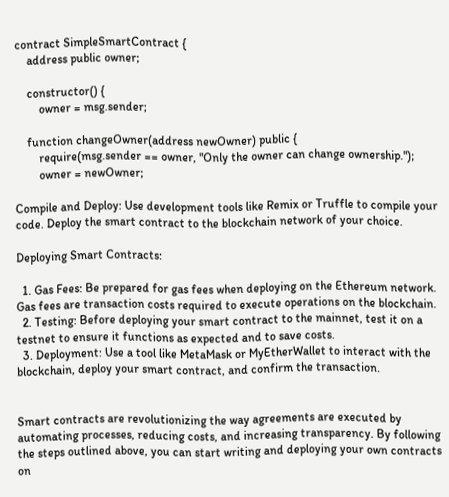contract SimpleSmartContract {
    address public owner;

    constructor() {
        owner = msg.sender;

    function changeOwner(address newOwner) public {
        require(msg.sender == owner, "Only the owner can change ownership.");
        owner = newOwner;

Compile and Deploy: Use development tools like Remix or Truffle to compile your code. Deploy the smart contract to the blockchain network of your choice.

Deploying Smart Contracts:

  1. Gas Fees: Be prepared for gas fees when deploying on the Ethereum network. Gas fees are transaction costs required to execute operations on the blockchain.
  2. Testing: Before deploying your smart contract to the mainnet, test it on a testnet to ensure it functions as expected and to save costs.
  3. Deployment: Use a tool like MetaMask or MyEtherWallet to interact with the blockchain, deploy your smart contract, and confirm the transaction.


Smart contracts are revolutionizing the way agreements are executed by automating processes, reducing costs, and increasing transparency. By following the steps outlined above, you can start writing and deploying your own contracts on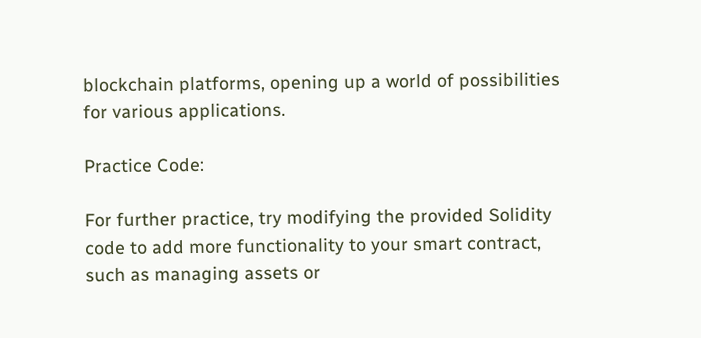blockchain platforms, opening up a world of possibilities for various applications.

Practice Code:

For further practice, try modifying the provided Solidity code to add more functionality to your smart contract, such as managing assets or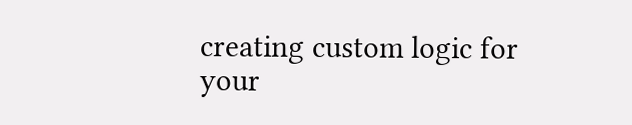creating custom logic for your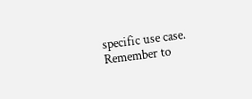specific use case. Remember to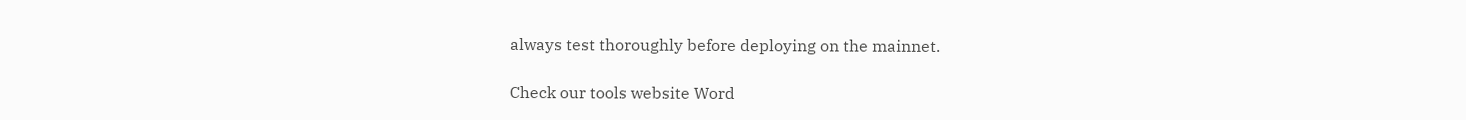always test thoroughly before deploying on the mainnet.

Check our tools website Word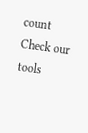count
Check our tools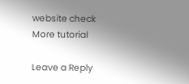website check More tutorial

Leave a Reply